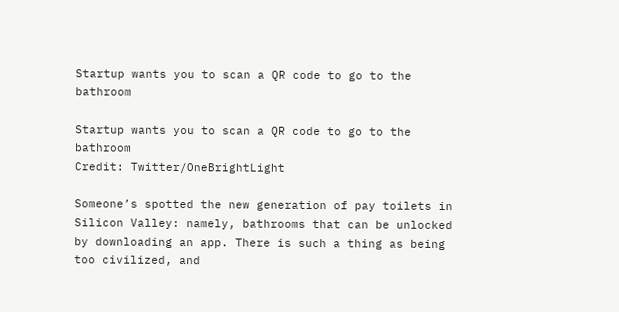Startup wants you to scan a QR code to go to the bathroom

Startup wants you to scan a QR code to go to the bathroom
Credit: Twitter/OneBrightLight

Someone’s spotted the new generation of pay toilets in Silicon Valley: namely, bathrooms that can be unlocked by downloading an app. There is such a thing as being too civilized, and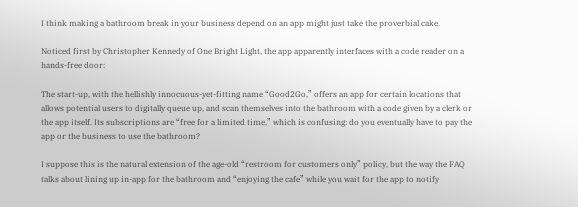I think making a bathroom break in your business depend on an app might just take the proverbial cake.

Noticed first by Christopher Kennedy of One Bright Light, the app apparently interfaces with a code reader on a hands-free door:

The start-up, with the hellishly innocuous-yet-fitting name “Good2Go,” offers an app for certain locations that allows potential users to digitally queue up, and scan themselves into the bathroom with a code given by a clerk or the app itself. Its subscriptions are “free for a limited time,” which is confusing: do you eventually have to pay the app or the business to use the bathroom?

I suppose this is the natural extension of the age-old “restroom for customers only” policy, but the way the FAQ talks about lining up in-app for the bathroom and “enjoying the cafe” while you wait for the app to notify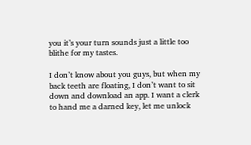you it’s your turn sounds just a little too blithe for my tastes.

I don’t know about you guys, but when my back teeth are floating, I don’t want to sit down and download an app. I want a clerk to hand me a darned key, let me unlock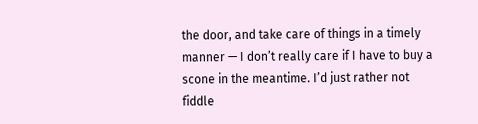the door, and take care of things in a timely manner — I don’t really care if I have to buy a scone in the meantime. I’d just rather not fiddle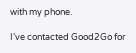with my phone.

I’ve contacted Good2Go for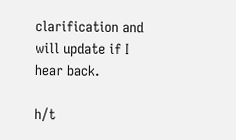clarification and will update if I hear back.

h/t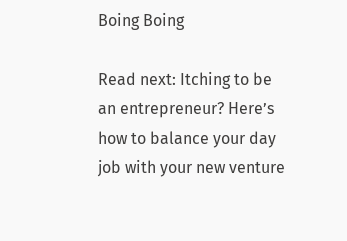Boing Boing

Read next: Itching to be an entrepreneur? Here’s how to balance your day job with your new venture